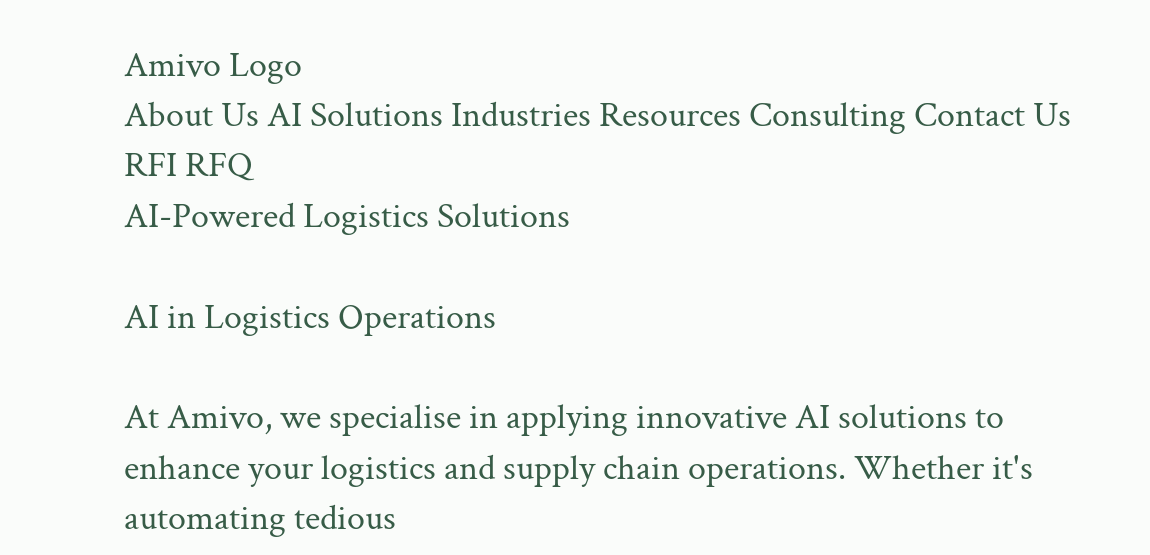Amivo Logo
About Us AI Solutions Industries Resources Consulting Contact Us RFI RFQ
AI-Powered Logistics Solutions

AI in Logistics Operations

At Amivo, we specialise in applying innovative AI solutions to enhance your logistics and supply chain operations. Whether it's automating tedious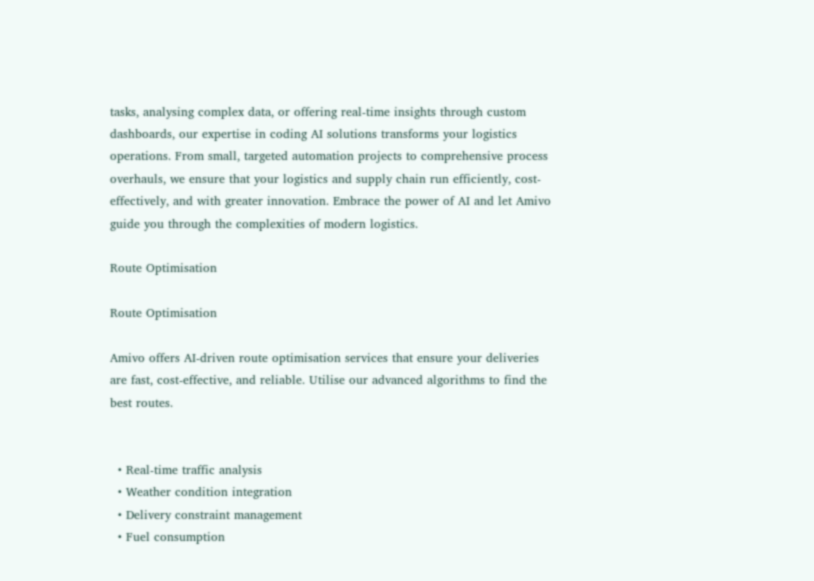tasks, analysing complex data, or offering real-time insights through custom dashboards, our expertise in coding AI solutions transforms your logistics operations. From small, targeted automation projects to comprehensive process overhauls, we ensure that your logistics and supply chain run efficiently, cost-effectively, and with greater innovation. Embrace the power of AI and let Amivo guide you through the complexities of modern logistics.

Route Optimisation

Route Optimisation

Amivo offers AI-driven route optimisation services that ensure your deliveries are fast, cost-effective, and reliable. Utilise our advanced algorithms to find the best routes.


  • Real-time traffic analysis
  • Weather condition integration
  • Delivery constraint management
  • Fuel consumption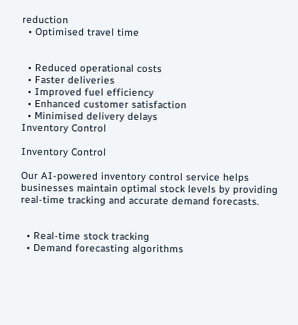reduction
  • Optimised travel time


  • Reduced operational costs
  • Faster deliveries
  • Improved fuel efficiency
  • Enhanced customer satisfaction
  • Minimised delivery delays
Inventory Control

Inventory Control

Our AI-powered inventory control service helps businesses maintain optimal stock levels by providing real-time tracking and accurate demand forecasts.


  • Real-time stock tracking
  • Demand forecasting algorithms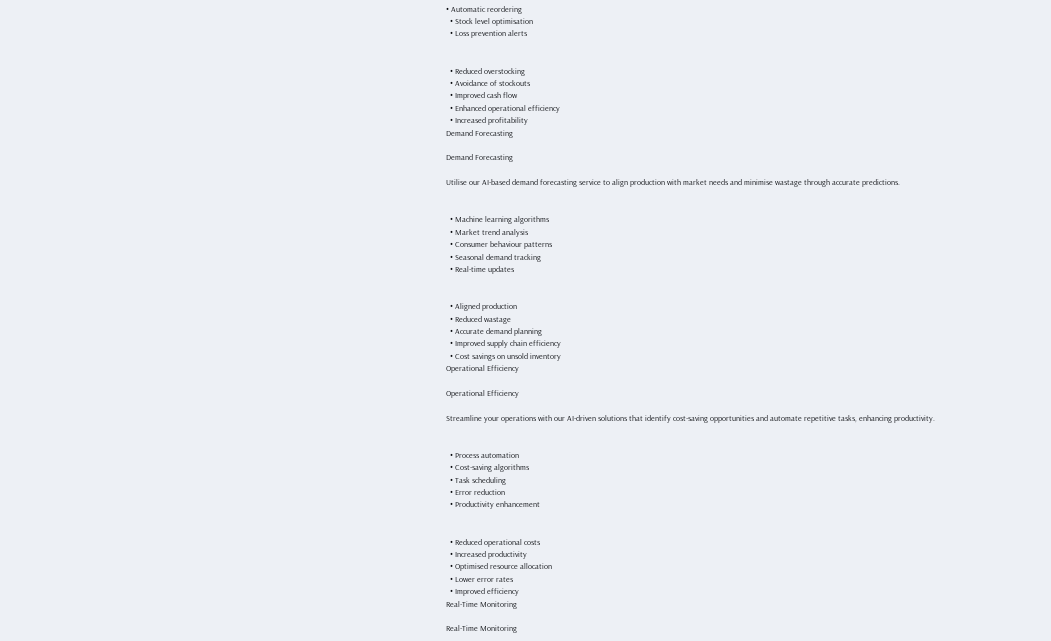• Automatic reordering
  • Stock level optimisation
  • Loss prevention alerts


  • Reduced overstocking
  • Avoidance of stockouts
  • Improved cash flow
  • Enhanced operational efficiency
  • Increased profitability
Demand Forecasting

Demand Forecasting

Utilise our AI-based demand forecasting service to align production with market needs and minimise wastage through accurate predictions.


  • Machine learning algorithms
  • Market trend analysis
  • Consumer behaviour patterns
  • Seasonal demand tracking
  • Real-time updates


  • Aligned production
  • Reduced wastage
  • Accurate demand planning
  • Improved supply chain efficiency
  • Cost savings on unsold inventory
Operational Efficiency

Operational Efficiency

Streamline your operations with our AI-driven solutions that identify cost-saving opportunities and automate repetitive tasks, enhancing productivity.


  • Process automation
  • Cost-saving algorithms
  • Task scheduling
  • Error reduction
  • Productivity enhancement


  • Reduced operational costs
  • Increased productivity
  • Optimised resource allocation
  • Lower error rates
  • Improved efficiency
Real-Time Monitoring

Real-Time Monitoring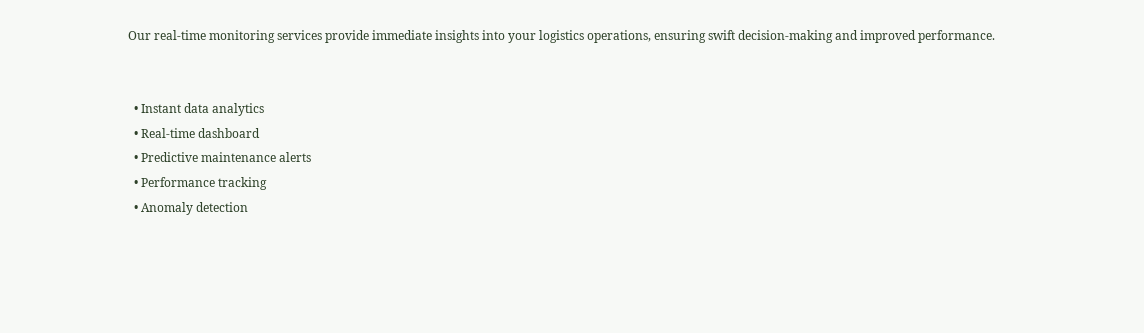Our real-time monitoring services provide immediate insights into your logistics operations, ensuring swift decision-making and improved performance.


  • Instant data analytics
  • Real-time dashboard
  • Predictive maintenance alerts
  • Performance tracking
  • Anomaly detection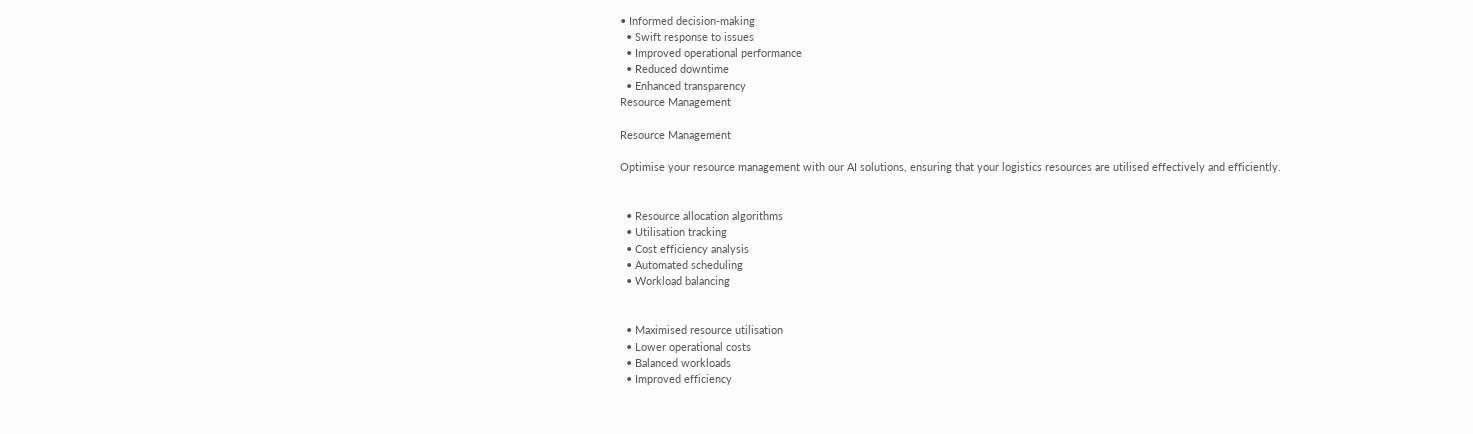• Informed decision-making
  • Swift response to issues
  • Improved operational performance
  • Reduced downtime
  • Enhanced transparency
Resource Management

Resource Management

Optimise your resource management with our AI solutions, ensuring that your logistics resources are utilised effectively and efficiently.


  • Resource allocation algorithms
  • Utilisation tracking
  • Cost efficiency analysis
  • Automated scheduling
  • Workload balancing


  • Maximised resource utilisation
  • Lower operational costs
  • Balanced workloads
  • Improved efficiency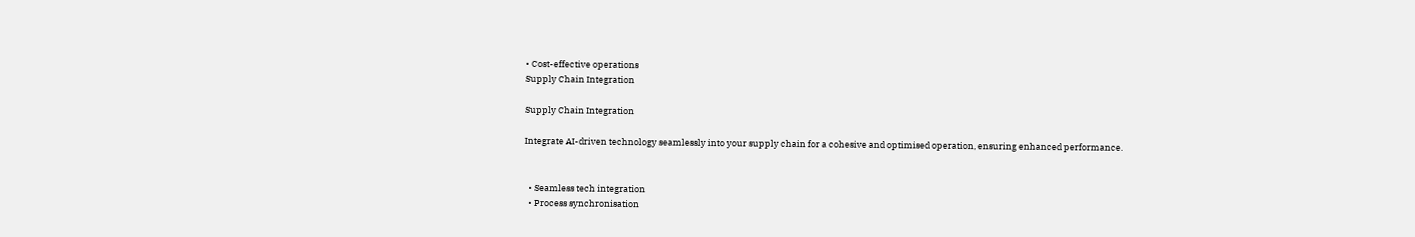• Cost-effective operations
Supply Chain Integration

Supply Chain Integration

Integrate AI-driven technology seamlessly into your supply chain for a cohesive and optimised operation, ensuring enhanced performance.


  • Seamless tech integration
  • Process synchronisation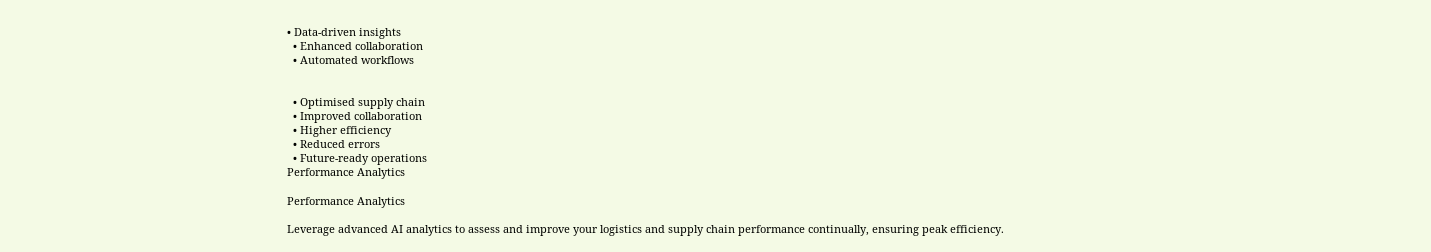• Data-driven insights
  • Enhanced collaboration
  • Automated workflows


  • Optimised supply chain
  • Improved collaboration
  • Higher efficiency
  • Reduced errors
  • Future-ready operations
Performance Analytics

Performance Analytics

Leverage advanced AI analytics to assess and improve your logistics and supply chain performance continually, ensuring peak efficiency.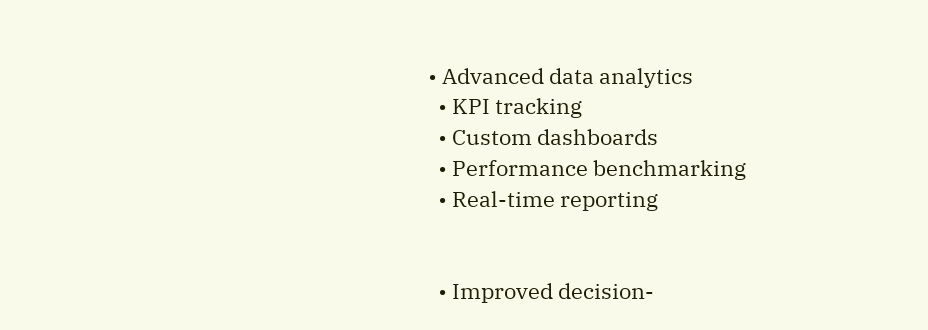• Advanced data analytics
  • KPI tracking
  • Custom dashboards
  • Performance benchmarking
  • Real-time reporting


  • Improved decision-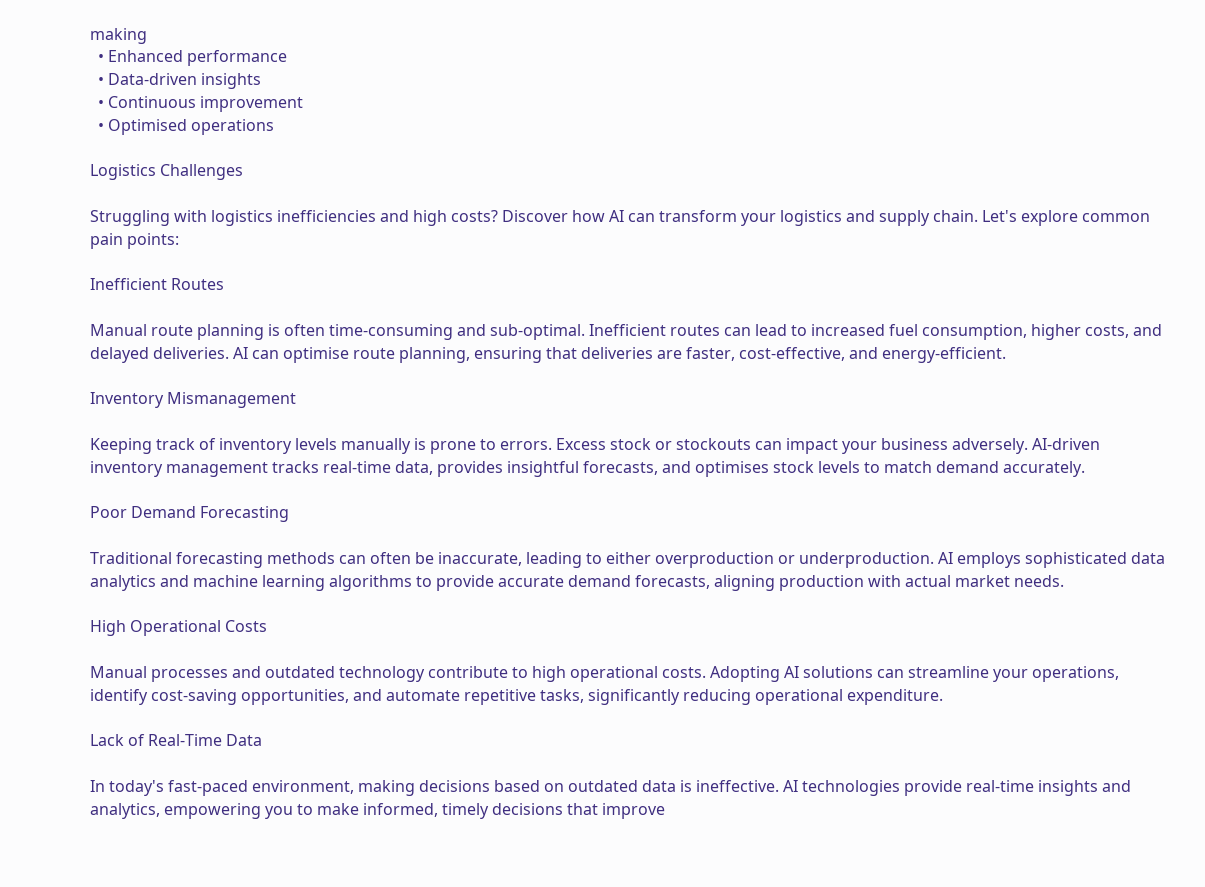making
  • Enhanced performance
  • Data-driven insights
  • Continuous improvement
  • Optimised operations

Logistics Challenges

Struggling with logistics inefficiencies and high costs? Discover how AI can transform your logistics and supply chain. Let's explore common pain points:

Inefficient Routes

Manual route planning is often time-consuming and sub-optimal. Inefficient routes can lead to increased fuel consumption, higher costs, and delayed deliveries. AI can optimise route planning, ensuring that deliveries are faster, cost-effective, and energy-efficient.

Inventory Mismanagement

Keeping track of inventory levels manually is prone to errors. Excess stock or stockouts can impact your business adversely. AI-driven inventory management tracks real-time data, provides insightful forecasts, and optimises stock levels to match demand accurately.

Poor Demand Forecasting

Traditional forecasting methods can often be inaccurate, leading to either overproduction or underproduction. AI employs sophisticated data analytics and machine learning algorithms to provide accurate demand forecasts, aligning production with actual market needs.

High Operational Costs

Manual processes and outdated technology contribute to high operational costs. Adopting AI solutions can streamline your operations, identify cost-saving opportunities, and automate repetitive tasks, significantly reducing operational expenditure.

Lack of Real-Time Data

In today's fast-paced environment, making decisions based on outdated data is ineffective. AI technologies provide real-time insights and analytics, empowering you to make informed, timely decisions that improve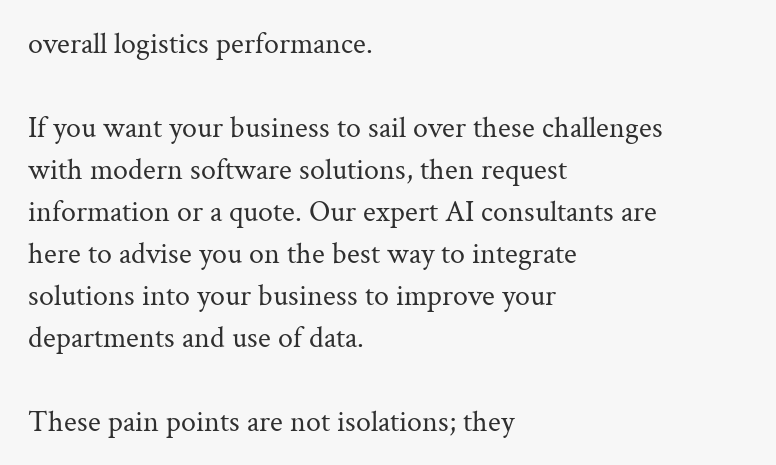overall logistics performance.

If you want your business to sail over these challenges with modern software solutions, then request information or a quote. Our expert AI consultants are here to advise you on the best way to integrate solutions into your business to improve your departments and use of data.

These pain points are not isolations; they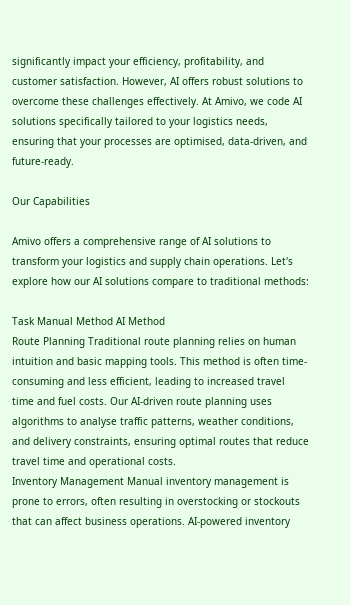significantly impact your efficiency, profitability, and customer satisfaction. However, AI offers robust solutions to overcome these challenges effectively. At Amivo, we code AI solutions specifically tailored to your logistics needs, ensuring that your processes are optimised, data-driven, and future-ready.

Our Capabilities

Amivo offers a comprehensive range of AI solutions to transform your logistics and supply chain operations. Let's explore how our AI solutions compare to traditional methods:

Task Manual Method AI Method
Route Planning Traditional route planning relies on human intuition and basic mapping tools. This method is often time-consuming and less efficient, leading to increased travel time and fuel costs. Our AI-driven route planning uses algorithms to analyse traffic patterns, weather conditions, and delivery constraints, ensuring optimal routes that reduce travel time and operational costs.
Inventory Management Manual inventory management is prone to errors, often resulting in overstocking or stockouts that can affect business operations. AI-powered inventory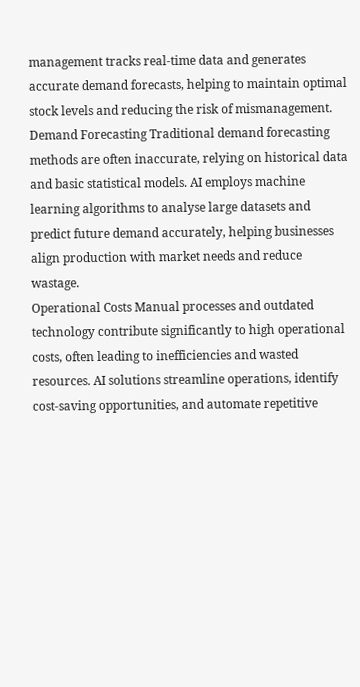management tracks real-time data and generates accurate demand forecasts, helping to maintain optimal stock levels and reducing the risk of mismanagement.
Demand Forecasting Traditional demand forecasting methods are often inaccurate, relying on historical data and basic statistical models. AI employs machine learning algorithms to analyse large datasets and predict future demand accurately, helping businesses align production with market needs and reduce wastage.
Operational Costs Manual processes and outdated technology contribute significantly to high operational costs, often leading to inefficiencies and wasted resources. AI solutions streamline operations, identify cost-saving opportunities, and automate repetitive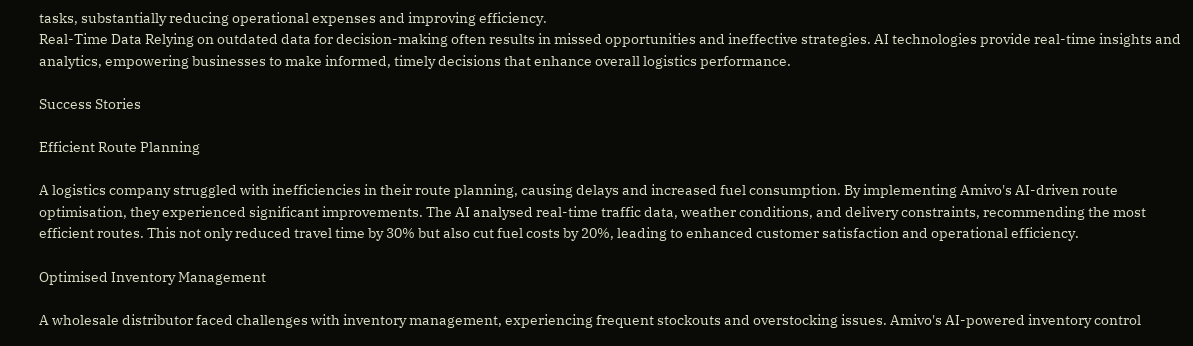tasks, substantially reducing operational expenses and improving efficiency.
Real-Time Data Relying on outdated data for decision-making often results in missed opportunities and ineffective strategies. AI technologies provide real-time insights and analytics, empowering businesses to make informed, timely decisions that enhance overall logistics performance.

Success Stories

Efficient Route Planning

A logistics company struggled with inefficiencies in their route planning, causing delays and increased fuel consumption. By implementing Amivo's AI-driven route optimisation, they experienced significant improvements. The AI analysed real-time traffic data, weather conditions, and delivery constraints, recommending the most efficient routes. This not only reduced travel time by 30% but also cut fuel costs by 20%, leading to enhanced customer satisfaction and operational efficiency.

Optimised Inventory Management

A wholesale distributor faced challenges with inventory management, experiencing frequent stockouts and overstocking issues. Amivo's AI-powered inventory control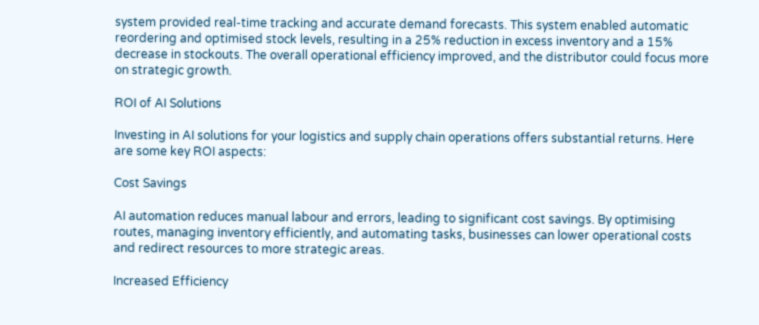system provided real-time tracking and accurate demand forecasts. This system enabled automatic reordering and optimised stock levels, resulting in a 25% reduction in excess inventory and a 15% decrease in stockouts. The overall operational efficiency improved, and the distributor could focus more on strategic growth.

ROI of AI Solutions

Investing in AI solutions for your logistics and supply chain operations offers substantial returns. Here are some key ROI aspects:

Cost Savings

AI automation reduces manual labour and errors, leading to significant cost savings. By optimising routes, managing inventory efficiently, and automating tasks, businesses can lower operational costs and redirect resources to more strategic areas.

Increased Efficiency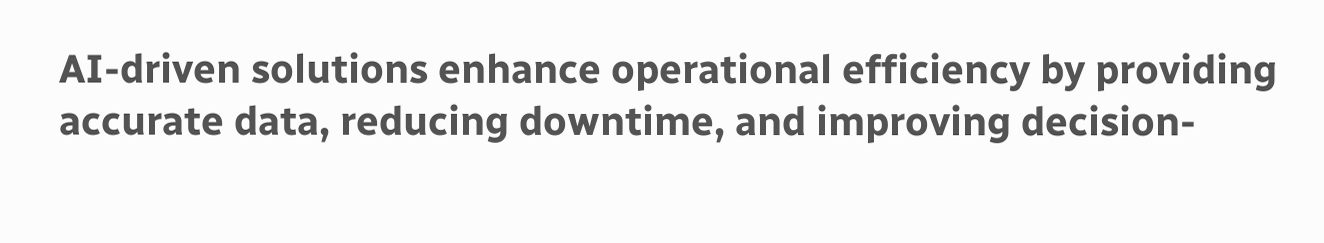AI-driven solutions enhance operational efficiency by providing accurate data, reducing downtime, and improving decision-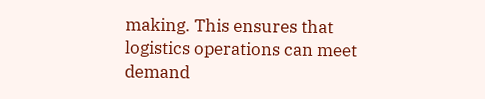making. This ensures that logistics operations can meet demand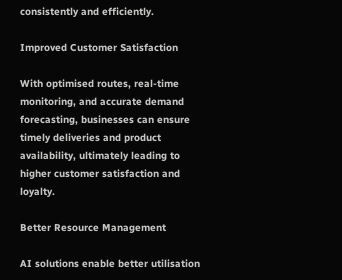consistently and efficiently.

Improved Customer Satisfaction

With optimised routes, real-time monitoring, and accurate demand forecasting, businesses can ensure timely deliveries and product availability, ultimately leading to higher customer satisfaction and loyalty.

Better Resource Management

AI solutions enable better utilisation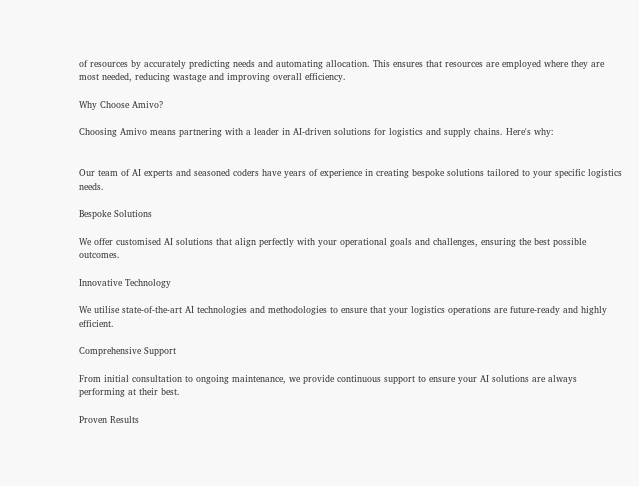of resources by accurately predicting needs and automating allocation. This ensures that resources are employed where they are most needed, reducing wastage and improving overall efficiency.

Why Choose Amivo?

Choosing Amivo means partnering with a leader in AI-driven solutions for logistics and supply chains. Here's why:


Our team of AI experts and seasoned coders have years of experience in creating bespoke solutions tailored to your specific logistics needs.

Bespoke Solutions

We offer customised AI solutions that align perfectly with your operational goals and challenges, ensuring the best possible outcomes.

Innovative Technology

We utilise state-of-the-art AI technologies and methodologies to ensure that your logistics operations are future-ready and highly efficient.

Comprehensive Support

From initial consultation to ongoing maintenance, we provide continuous support to ensure your AI solutions are always performing at their best.

Proven Results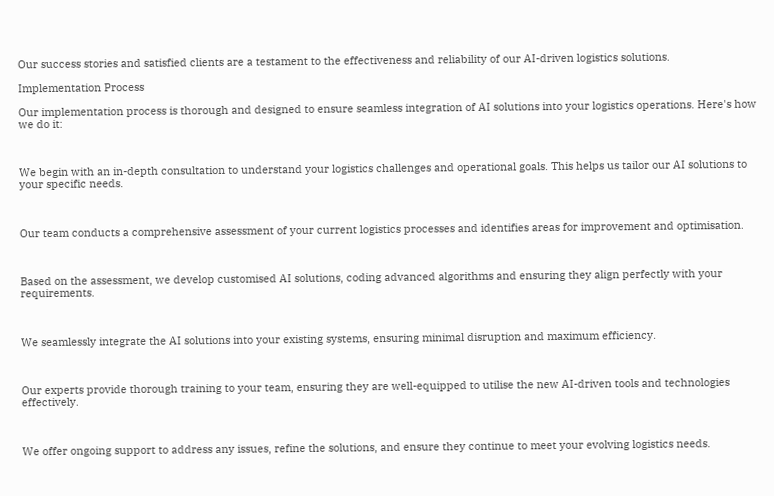Our success stories and satisfied clients are a testament to the effectiveness and reliability of our AI-driven logistics solutions.

Implementation Process

Our implementation process is thorough and designed to ensure seamless integration of AI solutions into your logistics operations. Here's how we do it:



We begin with an in-depth consultation to understand your logistics challenges and operational goals. This helps us tailor our AI solutions to your specific needs.



Our team conducts a comprehensive assessment of your current logistics processes and identifies areas for improvement and optimisation.



Based on the assessment, we develop customised AI solutions, coding advanced algorithms and ensuring they align perfectly with your requirements.



We seamlessly integrate the AI solutions into your existing systems, ensuring minimal disruption and maximum efficiency.



Our experts provide thorough training to your team, ensuring they are well-equipped to utilise the new AI-driven tools and technologies effectively.



We offer ongoing support to address any issues, refine the solutions, and ensure they continue to meet your evolving logistics needs.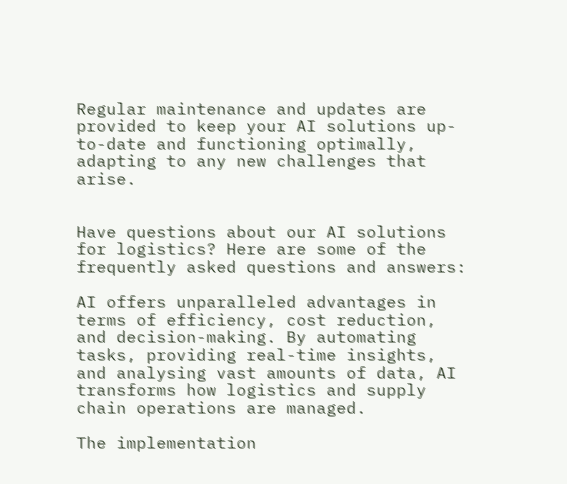Regular maintenance and updates are provided to keep your AI solutions up-to-date and functioning optimally, adapting to any new challenges that arise.


Have questions about our AI solutions for logistics? Here are some of the frequently asked questions and answers:

AI offers unparalleled advantages in terms of efficiency, cost reduction, and decision-making. By automating tasks, providing real-time insights, and analysing vast amounts of data, AI transforms how logistics and supply chain operations are managed.

The implementation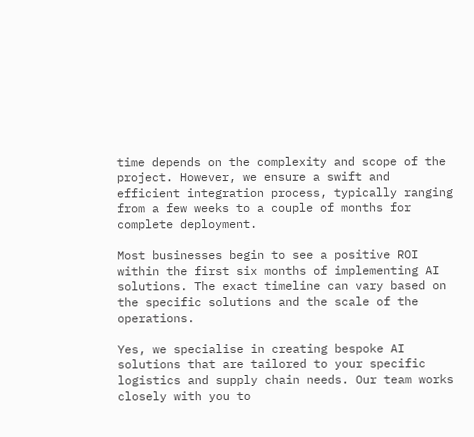time depends on the complexity and scope of the project. However, we ensure a swift and efficient integration process, typically ranging from a few weeks to a couple of months for complete deployment.

Most businesses begin to see a positive ROI within the first six months of implementing AI solutions. The exact timeline can vary based on the specific solutions and the scale of the operations.

Yes, we specialise in creating bespoke AI solutions that are tailored to your specific logistics and supply chain needs. Our team works closely with you to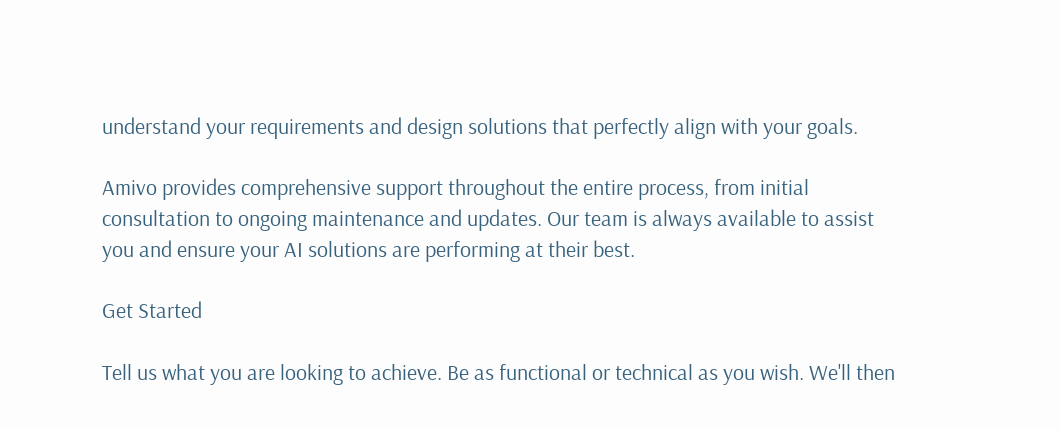understand your requirements and design solutions that perfectly align with your goals.

Amivo provides comprehensive support throughout the entire process, from initial consultation to ongoing maintenance and updates. Our team is always available to assist you and ensure your AI solutions are performing at their best.

Get Started

Tell us what you are looking to achieve. Be as functional or technical as you wish. We'll then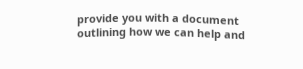provide you with a document outlining how we can help and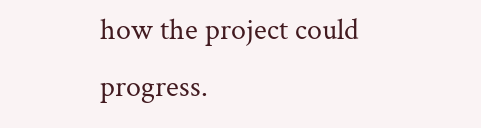how the project could progress.